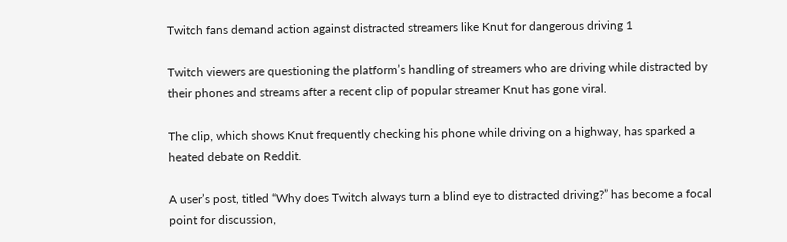Twitch fans demand action against distracted streamers like Knut for dangerous driving 1

Twitch viewers are questioning the platform’s handling of streamers who are driving while distracted by their phones and streams after a recent clip of popular streamer Knut has gone viral.

The clip, which shows Knut frequently checking his phone while driving on a highway, has sparked a heated debate on Reddit.

A user’s post, titled “Why does Twitch always turn a blind eye to distracted driving?” has become a focal point for discussion,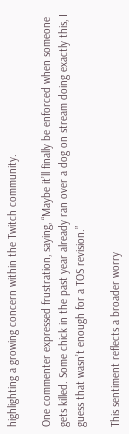highlighting a growing concern within the Twitch community.

One commenter expressed frustration, saying, “Maybe it’ll finally be enforced when someone gets killed. Some chick in the past year already ran over a dog on stream doing exactly this, I guess that wasn’t enough for a TOS revision.”

This sentiment reflects a broader worry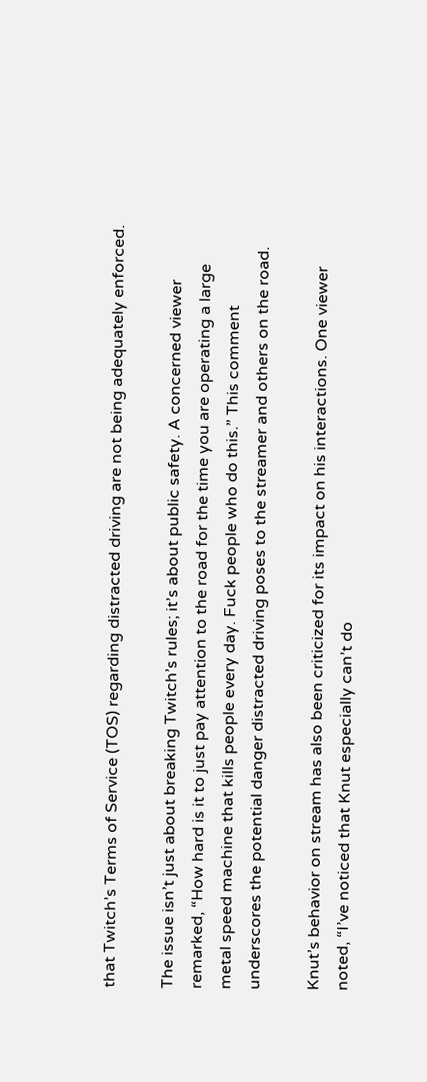that Twitch’s Terms of Service (TOS) regarding distracted driving are not being adequately enforced.

The issue isn’t just about breaking Twitch’s rules; it’s about public safety. A concerned viewer remarked, “How hard is it to just pay attention to the road for the time you are operating a large metal speed machine that kills people every day. Fuck people who do this.” This comment underscores the potential danger distracted driving poses to the streamer and others on the road.

Knut’s behavior on stream has also been criticized for its impact on his interactions. One viewer noted, “I’ve noticed that Knut especially can’t do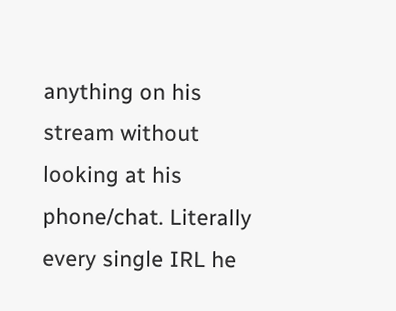anything on his stream without looking at his phone/chat. Literally every single IRL he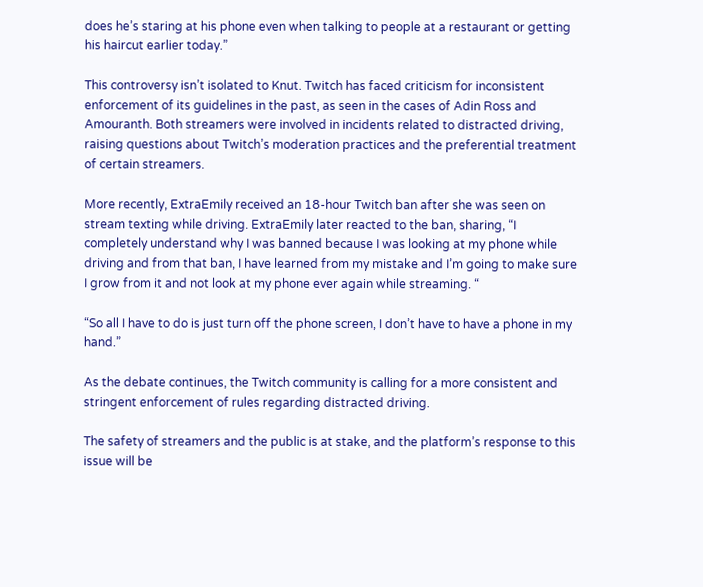does he’s staring at his phone even when talking to people at a restaurant or getting his haircut earlier today.”

This controversy isn’t isolated to Knut. Twitch has faced criticism for inconsistent enforcement of its guidelines in the past, as seen in the cases of Adin Ross and Amouranth. Both streamers were involved in incidents related to distracted driving, raising questions about Twitch’s moderation practices and the preferential treatment of certain streamers.

More recently, ExtraEmily received an 18-hour Twitch ban after she was seen on stream texting while driving. ExtraEmily later reacted to the ban, sharing, “I completely understand why I was banned because I was looking at my phone while driving and from that ban, I have learned from my mistake and I’m going to make sure I grow from it and not look at my phone ever again while streaming. “

“So all I have to do is just turn off the phone screen, I don’t have to have a phone in my hand.”

As the debate continues, the Twitch community is calling for a more consistent and stringent enforcement of rules regarding distracted driving.

The safety of streamers and the public is at stake, and the platform’s response to this issue will be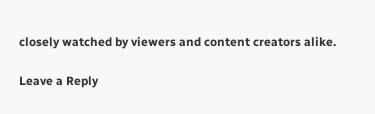closely watched by viewers and content creators alike.

Leave a Reply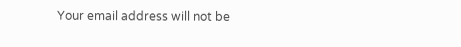Your email address will not be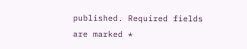published. Required fields are marked *